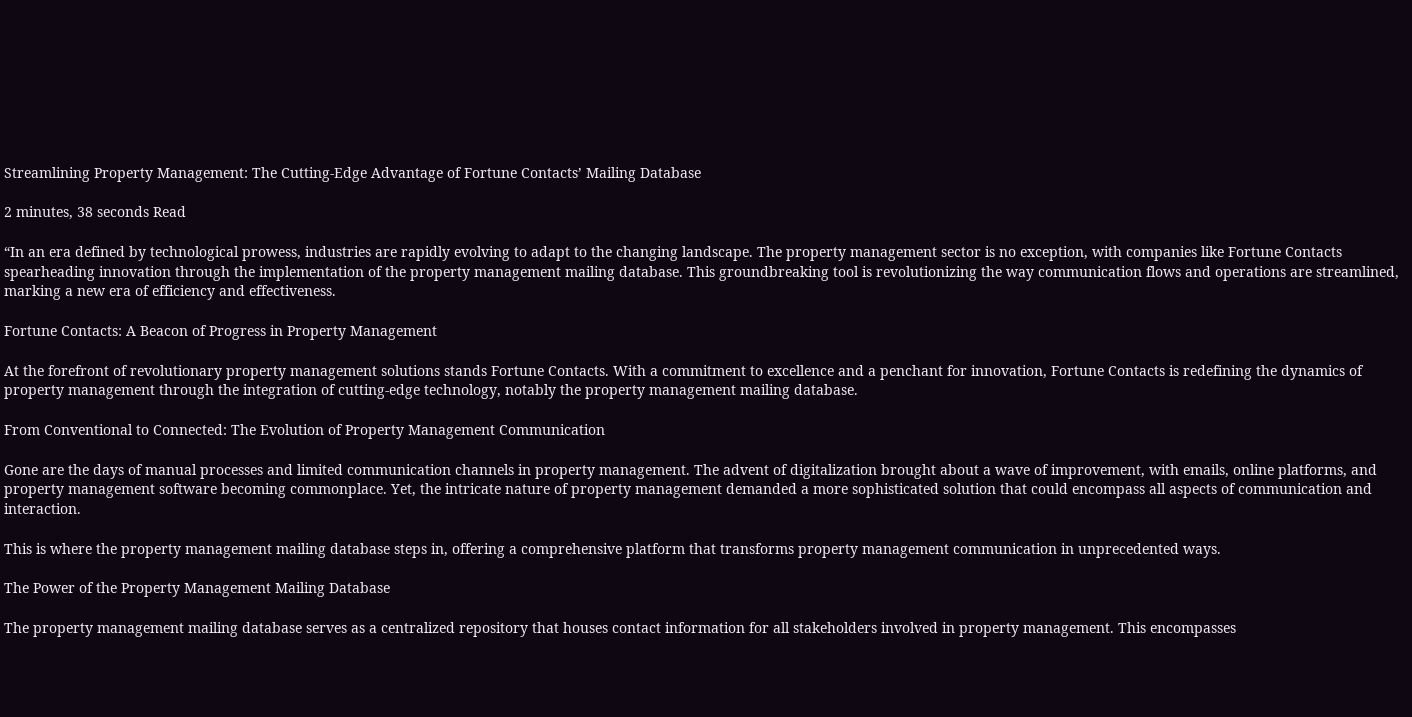Streamlining Property Management: The Cutting-Edge Advantage of Fortune Contacts’ Mailing Database

2 minutes, 38 seconds Read

“In an era defined by technological prowess, industries are rapidly evolving to adapt to the changing landscape. The property management sector is no exception, with companies like Fortune Contacts spearheading innovation through the implementation of the property management mailing database. This groundbreaking tool is revolutionizing the way communication flows and operations are streamlined, marking a new era of efficiency and effectiveness.

Fortune Contacts: A Beacon of Progress in Property Management

At the forefront of revolutionary property management solutions stands Fortune Contacts. With a commitment to excellence and a penchant for innovation, Fortune Contacts is redefining the dynamics of property management through the integration of cutting-edge technology, notably the property management mailing database.

From Conventional to Connected: The Evolution of Property Management Communication

Gone are the days of manual processes and limited communication channels in property management. The advent of digitalization brought about a wave of improvement, with emails, online platforms, and property management software becoming commonplace. Yet, the intricate nature of property management demanded a more sophisticated solution that could encompass all aspects of communication and interaction.

This is where the property management mailing database steps in, offering a comprehensive platform that transforms property management communication in unprecedented ways.

The Power of the Property Management Mailing Database

The property management mailing database serves as a centralized repository that houses contact information for all stakeholders involved in property management. This encompasses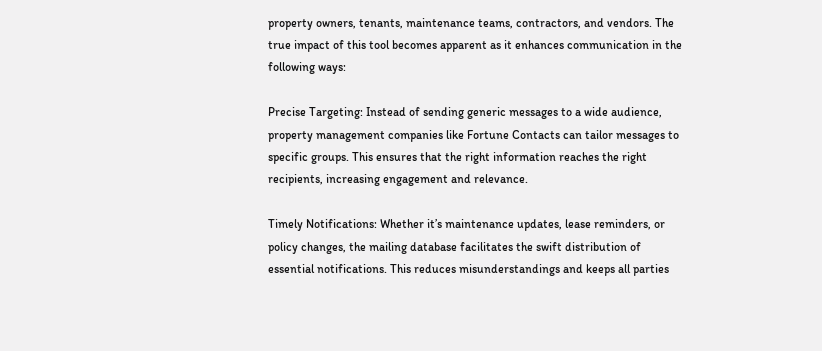property owners, tenants, maintenance teams, contractors, and vendors. The true impact of this tool becomes apparent as it enhances communication in the following ways:

Precise Targeting: Instead of sending generic messages to a wide audience, property management companies like Fortune Contacts can tailor messages to specific groups. This ensures that the right information reaches the right recipients, increasing engagement and relevance.

Timely Notifications: Whether it’s maintenance updates, lease reminders, or policy changes, the mailing database facilitates the swift distribution of essential notifications. This reduces misunderstandings and keeps all parties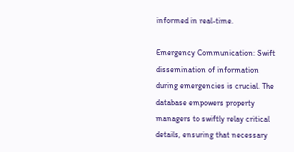informed in real-time.

Emergency Communication: Swift dissemination of information during emergencies is crucial. The database empowers property managers to swiftly relay critical details, ensuring that necessary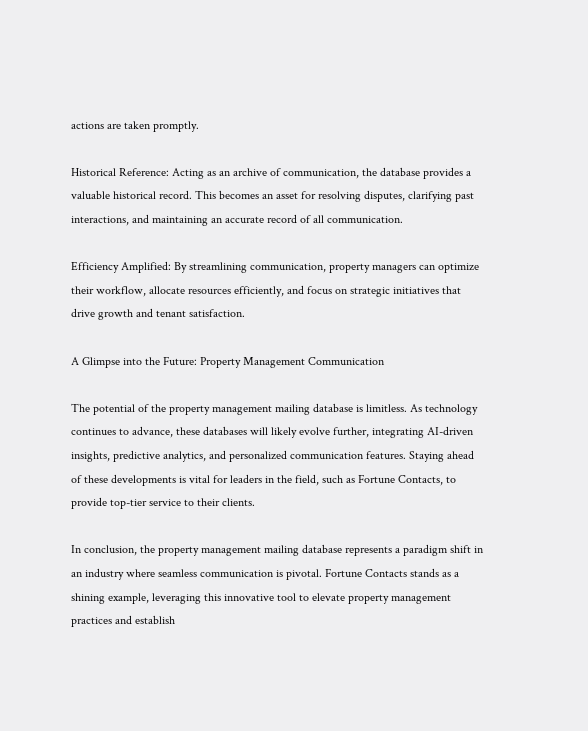actions are taken promptly.

Historical Reference: Acting as an archive of communication, the database provides a valuable historical record. This becomes an asset for resolving disputes, clarifying past interactions, and maintaining an accurate record of all communication.

Efficiency Amplified: By streamlining communication, property managers can optimize their workflow, allocate resources efficiently, and focus on strategic initiatives that drive growth and tenant satisfaction.

A Glimpse into the Future: Property Management Communication

The potential of the property management mailing database is limitless. As technology continues to advance, these databases will likely evolve further, integrating AI-driven insights, predictive analytics, and personalized communication features. Staying ahead of these developments is vital for leaders in the field, such as Fortune Contacts, to provide top-tier service to their clients.

In conclusion, the property management mailing database represents a paradigm shift in an industry where seamless communication is pivotal. Fortune Contacts stands as a shining example, leveraging this innovative tool to elevate property management practices and establish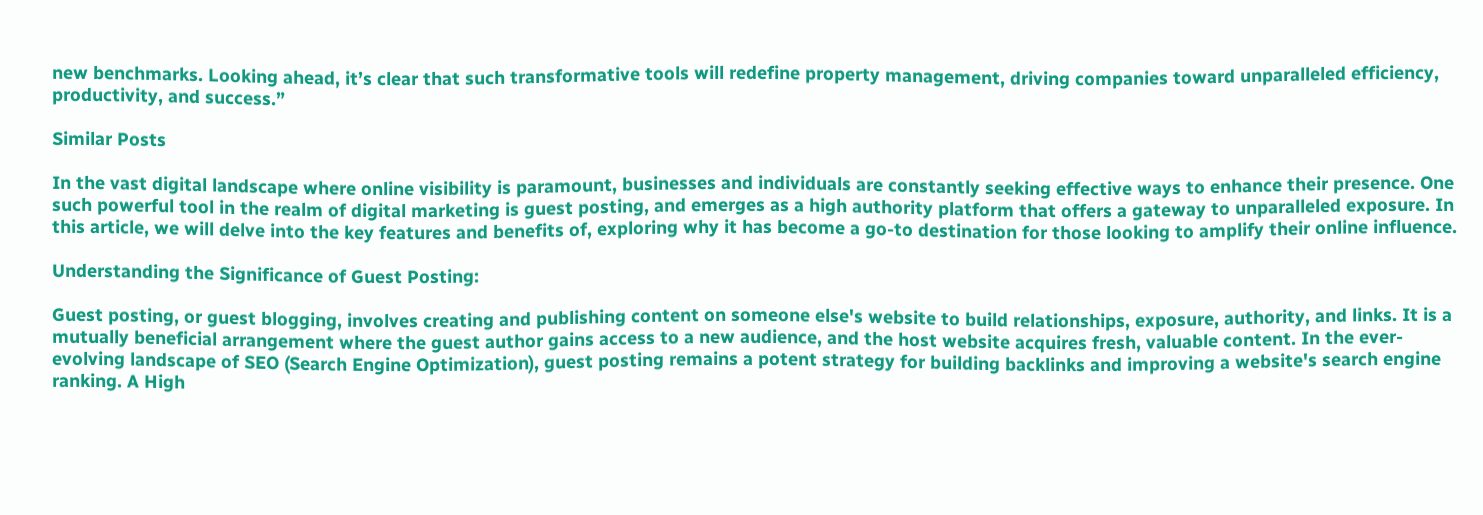new benchmarks. Looking ahead, it’s clear that such transformative tools will redefine property management, driving companies toward unparalleled efficiency, productivity, and success.”

Similar Posts

In the vast digital landscape where online visibility is paramount, businesses and individuals are constantly seeking effective ways to enhance their presence. One such powerful tool in the realm of digital marketing is guest posting, and emerges as a high authority platform that offers a gateway to unparalleled exposure. In this article, we will delve into the key features and benefits of, exploring why it has become a go-to destination for those looking to amplify their online influence.

Understanding the Significance of Guest Posting:

Guest posting, or guest blogging, involves creating and publishing content on someone else's website to build relationships, exposure, authority, and links. It is a mutually beneficial arrangement where the guest author gains access to a new audience, and the host website acquires fresh, valuable content. In the ever-evolving landscape of SEO (Search Engine Optimization), guest posting remains a potent strategy for building backlinks and improving a website's search engine ranking. A High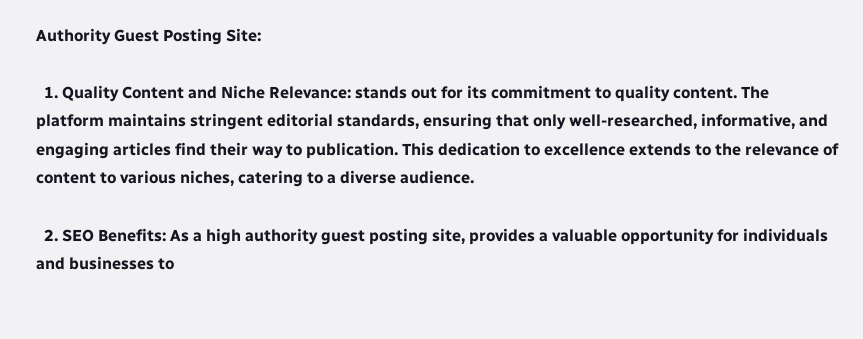Authority Guest Posting Site:

  1. Quality Content and Niche Relevance: stands out for its commitment to quality content. The platform maintains stringent editorial standards, ensuring that only well-researched, informative, and engaging articles find their way to publication. This dedication to excellence extends to the relevance of content to various niches, catering to a diverse audience.

  2. SEO Benefits: As a high authority guest posting site, provides a valuable opportunity for individuals and businesses to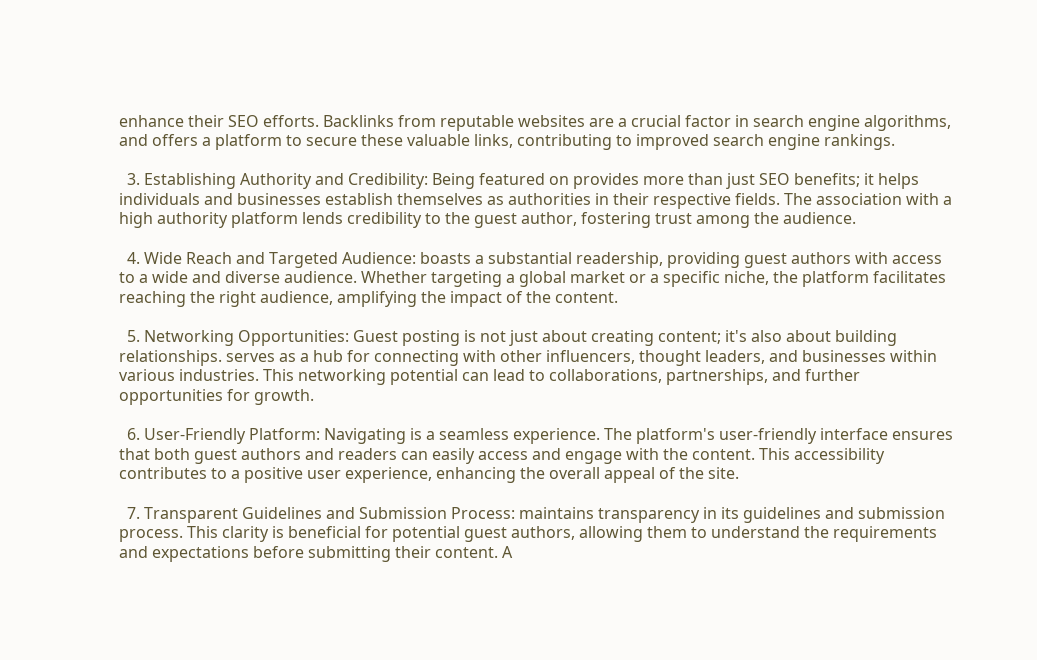enhance their SEO efforts. Backlinks from reputable websites are a crucial factor in search engine algorithms, and offers a platform to secure these valuable links, contributing to improved search engine rankings.

  3. Establishing Authority and Credibility: Being featured on provides more than just SEO benefits; it helps individuals and businesses establish themselves as authorities in their respective fields. The association with a high authority platform lends credibility to the guest author, fostering trust among the audience.

  4. Wide Reach and Targeted Audience: boasts a substantial readership, providing guest authors with access to a wide and diverse audience. Whether targeting a global market or a specific niche, the platform facilitates reaching the right audience, amplifying the impact of the content.

  5. Networking Opportunities: Guest posting is not just about creating content; it's also about building relationships. serves as a hub for connecting with other influencers, thought leaders, and businesses within various industries. This networking potential can lead to collaborations, partnerships, and further opportunities for growth.

  6. User-Friendly Platform: Navigating is a seamless experience. The platform's user-friendly interface ensures that both guest authors and readers can easily access and engage with the content. This accessibility contributes to a positive user experience, enhancing the overall appeal of the site.

  7. Transparent Guidelines and Submission Process: maintains transparency in its guidelines and submission process. This clarity is beneficial for potential guest authors, allowing them to understand the requirements and expectations before submitting their content. A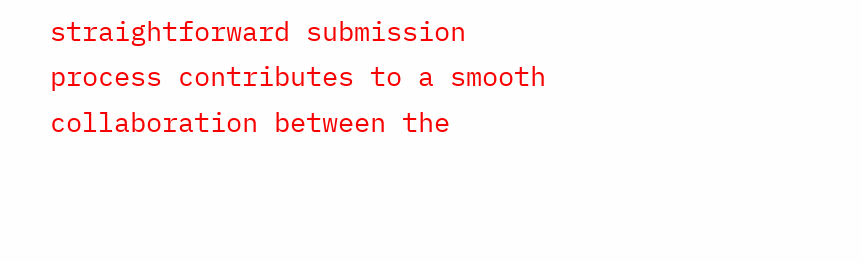straightforward submission process contributes to a smooth collaboration between the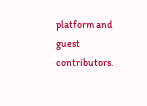platform and guest contributors.